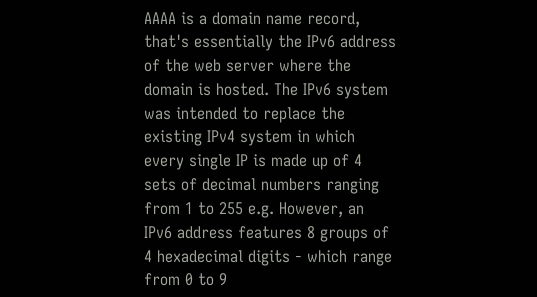AAAA is a domain name record, that's essentially the IPv6 address of the web server where the domain is hosted. The IPv6 system was intended to replace the existing IPv4 system in which every single IP is made up of 4 sets of decimal numbers ranging from 1 to 255 e.g. However, an IPv6 address features 8 groups of 4 hexadecimal digits - which range from 0 to 9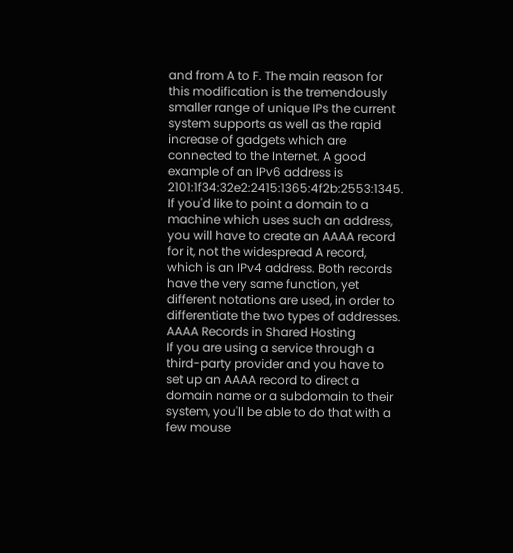and from A to F. The main reason for this modification is the tremendously smaller range of unique IPs the current system supports as well as the rapid increase of gadgets which are connected to the Internet. A good example of an IPv6 address is 2101:1f34:32e2:2415:1365:4f2b:2553:1345. If you'd like to point a domain to a machine which uses such an address, you will have to create an AAAA record for it, not the widespread A record, which is an IPv4 address. Both records have the very same function, yet different notations are used, in order to differentiate the two types of addresses.
AAAA Records in Shared Hosting
If you are using a service through a third-party provider and you have to set up an AAAA record to direct a domain name or a subdomain to their system, you'll be able to do that with a few mouse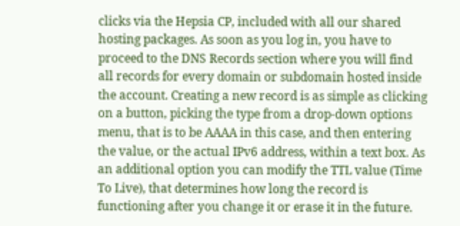clicks via the Hepsia CP, included with all our shared hosting packages. As soon as you log in, you have to proceed to the DNS Records section where you will find all records for every domain or subdomain hosted inside the account. Creating a new record is as simple as clicking on a button, picking the type from a drop-down options menu, that is to be AAAA in this case, and then entering the value, or the actual IPv6 address, within a text box. As an additional option you can modify the TTL value (Time To Live), that determines how long the record is functioning after you change it or erase it in the future.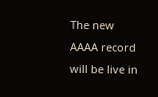The new AAAA record will be live in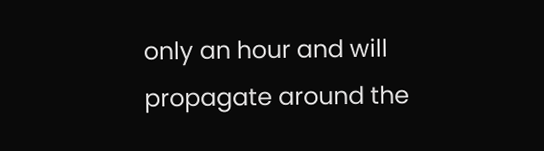only an hour and will propagate around the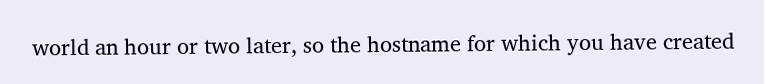world an hour or two later, so the hostname for which you have created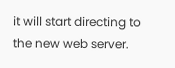it will start directing to the new web server.